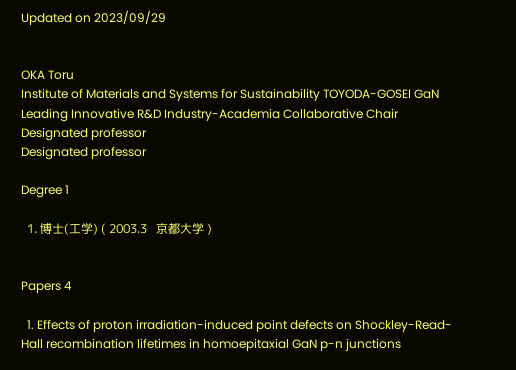Updated on 2023/09/29


OKA Toru
Institute of Materials and Systems for Sustainability TOYODA-GOSEI GaN Leading Innovative R&D Industry-Academia Collaborative Chair Designated professor
Designated professor

Degree 1

  1. 博士(工学) ( 2003.3   京都大学 )


Papers 4

  1. Effects of proton irradiation-induced point defects on Shockley-Read-Hall recombination lifetimes in homoepitaxial GaN p-n junctions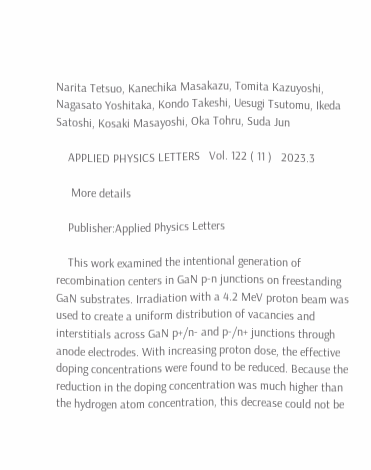Narita Tetsuo, Kanechika Masakazu, Tomita Kazuyoshi, Nagasato Yoshitaka, Kondo Takeshi, Uesugi Tsutomu, Ikeda Satoshi, Kosaki Masayoshi, Oka Tohru, Suda Jun

    APPLIED PHYSICS LETTERS   Vol. 122 ( 11 )   2023.3

     More details

    Publisher:Applied Physics Letters

    This work examined the intentional generation of recombination centers in GaN p-n junctions on freestanding GaN substrates. Irradiation with a 4.2 MeV proton beam was used to create a uniform distribution of vacancies and interstitials across GaN p+/n- and p-/n+ junctions through anode electrodes. With increasing proton dose, the effective doping concentrations were found to be reduced. Because the reduction in the doping concentration was much higher than the hydrogen atom concentration, this decrease could not be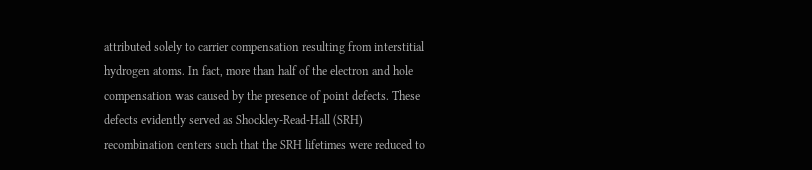attributed solely to carrier compensation resulting from interstitial hydrogen atoms. In fact, more than half of the electron and hole compensation was caused by the presence of point defects. These defects evidently served as Shockley-Read-Hall (SRH) recombination centers such that the SRH lifetimes were reduced to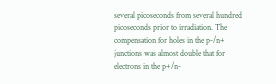several picoseconds from several hundred picoseconds prior to irradiation. The compensation for holes in the p-/n+ junctions was almost double that for electrons in the p+/n-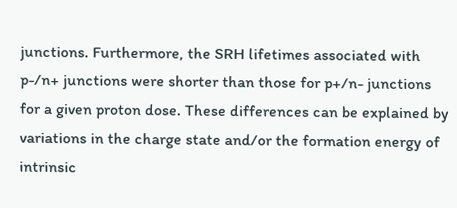junctions. Furthermore, the SRH lifetimes associated with p-/n+ junctions were shorter than those for p+/n- junctions for a given proton dose. These differences can be explained by variations in the charge state and/or the formation energy of intrinsic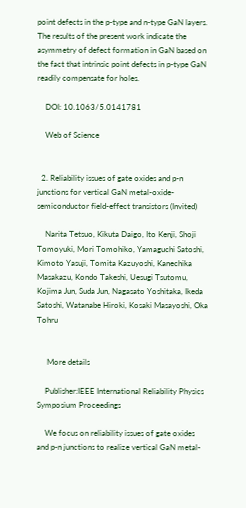point defects in the p-type and n-type GaN layers. The results of the present work indicate the asymmetry of defect formation in GaN based on the fact that intrinsic point defects in p-type GaN readily compensate for holes.

    DOI: 10.1063/5.0141781

    Web of Science


  2. Reliability issues of gate oxides and p-n junctions for vertical GaN metal-oxide-semiconductor field-effect transistors (Invited)

    Narita Tetsuo, Kikuta Daigo, Ito Kenji, Shoji Tomoyuki, Mori Tomohiko, Yamaguchi Satoshi, Kimoto Yasuji, Tomita Kazuyoshi, Kanechika Masakazu, Kondo Takeshi, Uesugi Tsutomu, Kojima Jun, Suda Jun, Nagasato Yoshitaka, Ikeda Satoshi, Watanabe Hiroki, Kosaki Masayoshi, Oka Tohru


     More details

    Publisher:IEEE International Reliability Physics Symposium Proceedings

    We focus on reliability issues of gate oxides and p-n junctions to realize vertical GaN metal-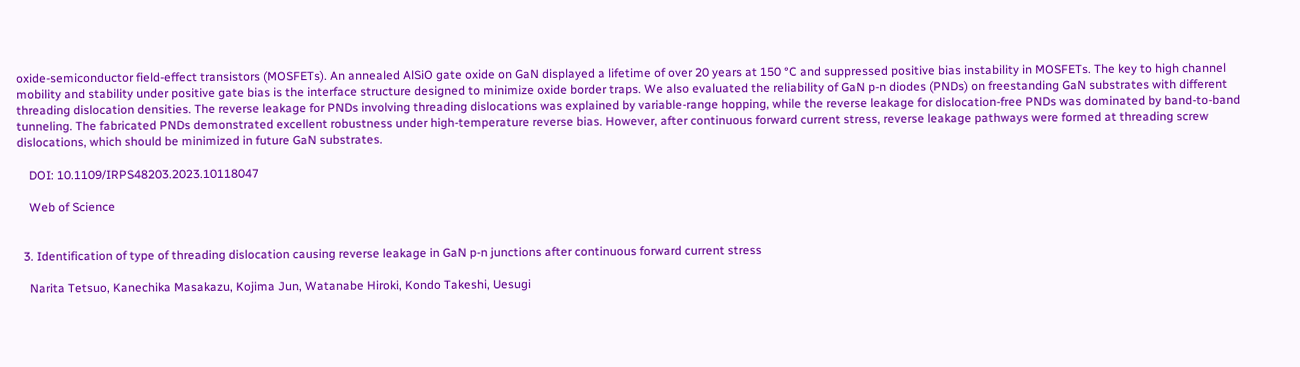oxide-semiconductor field-effect transistors (MOSFETs). An annealed AlSiO gate oxide on GaN displayed a lifetime of over 20 years at 150 °C and suppressed positive bias instability in MOSFETs. The key to high channel mobility and stability under positive gate bias is the interface structure designed to minimize oxide border traps. We also evaluated the reliability of GaN p-n diodes (PNDs) on freestanding GaN substrates with different threading dislocation densities. The reverse leakage for PNDs involving threading dislocations was explained by variable-range hopping, while the reverse leakage for dislocation-free PNDs was dominated by band-to-band tunneling. The fabricated PNDs demonstrated excellent robustness under high-temperature reverse bias. However, after continuous forward current stress, reverse leakage pathways were formed at threading screw dislocations, which should be minimized in future GaN substrates.

    DOI: 10.1109/IRPS48203.2023.10118047

    Web of Science


  3. Identification of type of threading dislocation causing reverse leakage in GaN p-n junctions after continuous forward current stress

    Narita Tetsuo, Kanechika Masakazu, Kojima Jun, Watanabe Hiroki, Kondo Takeshi, Uesugi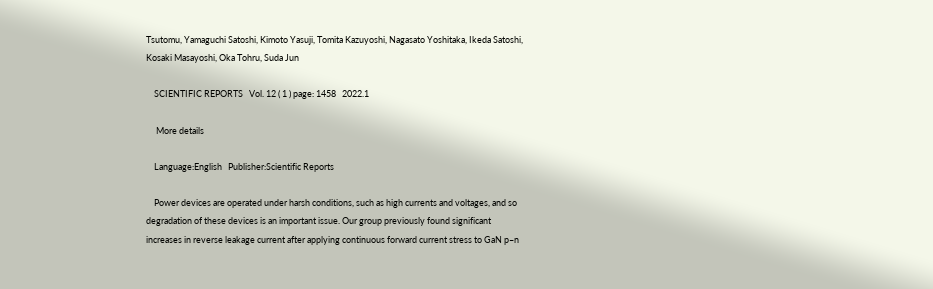Tsutomu, Yamaguchi Satoshi, Kimoto Yasuji, Tomita Kazuyoshi, Nagasato Yoshitaka, Ikeda Satoshi, Kosaki Masayoshi, Oka Tohru, Suda Jun

    SCIENTIFIC REPORTS   Vol. 12 ( 1 ) page: 1458   2022.1

     More details

    Language:English   Publisher:Scientific Reports

    Power devices are operated under harsh conditions, such as high currents and voltages, and so degradation of these devices is an important issue. Our group previously found significant increases in reverse leakage current after applying continuous forward current stress to GaN p–n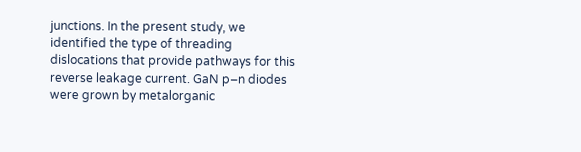junctions. In the present study, we identified the type of threading dislocations that provide pathways for this reverse leakage current. GaN p–n diodes were grown by metalorganic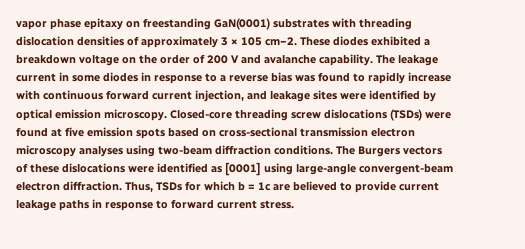vapor phase epitaxy on freestanding GaN(0001) substrates with threading dislocation densities of approximately 3 × 105 cm−2. These diodes exhibited a breakdown voltage on the order of 200 V and avalanche capability. The leakage current in some diodes in response to a reverse bias was found to rapidly increase with continuous forward current injection, and leakage sites were identified by optical emission microscopy. Closed-core threading screw dislocations (TSDs) were found at five emission spots based on cross-sectional transmission electron microscopy analyses using two-beam diffraction conditions. The Burgers vectors of these dislocations were identified as [0001] using large-angle convergent-beam electron diffraction. Thus, TSDs for which b = 1c are believed to provide current leakage paths in response to forward current stress.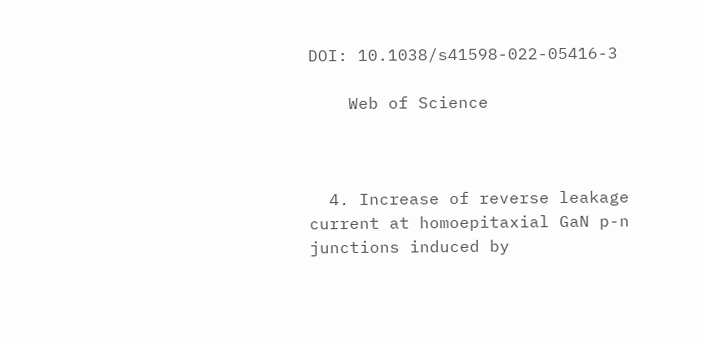DOI: 10.1038/s41598-022-05416-3

    Web of Science



  4. Increase of reverse leakage current at homoepitaxial GaN p-n junctions induced by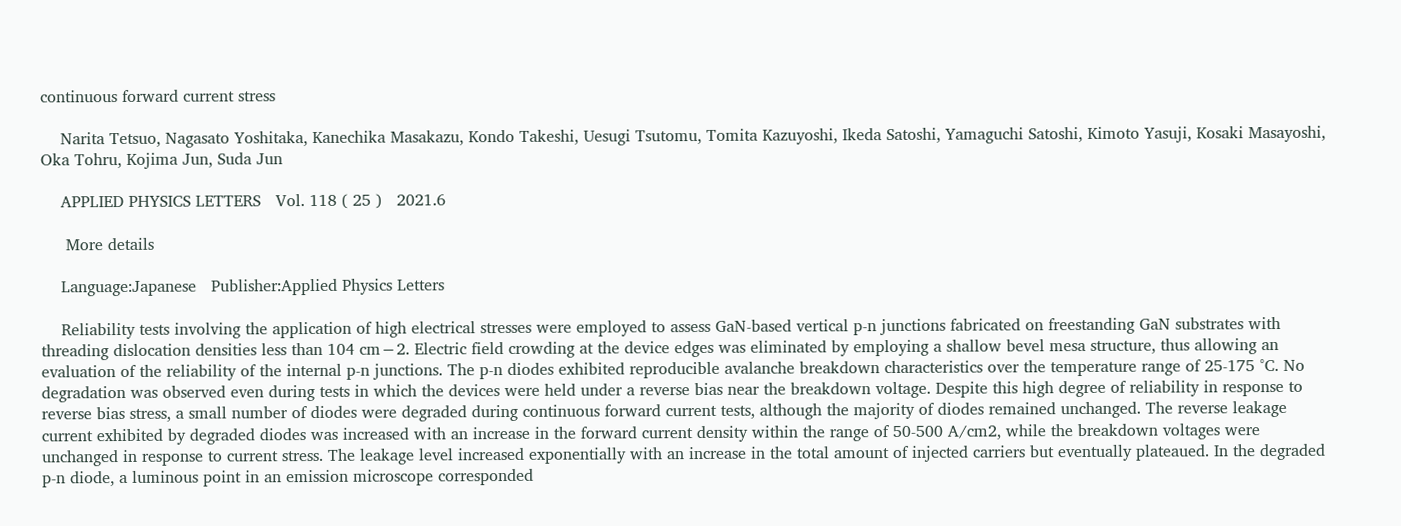continuous forward current stress

    Narita Tetsuo, Nagasato Yoshitaka, Kanechika Masakazu, Kondo Takeshi, Uesugi Tsutomu, Tomita Kazuyoshi, Ikeda Satoshi, Yamaguchi Satoshi, Kimoto Yasuji, Kosaki Masayoshi, Oka Tohru, Kojima Jun, Suda Jun

    APPLIED PHYSICS LETTERS   Vol. 118 ( 25 )   2021.6

     More details

    Language:Japanese   Publisher:Applied Physics Letters

    Reliability tests involving the application of high electrical stresses were employed to assess GaN-based vertical p-n junctions fabricated on freestanding GaN substrates with threading dislocation densities less than 104 cm−2. Electric field crowding at the device edges was eliminated by employing a shallow bevel mesa structure, thus allowing an evaluation of the reliability of the internal p-n junctions. The p-n diodes exhibited reproducible avalanche breakdown characteristics over the temperature range of 25-175 °C. No degradation was observed even during tests in which the devices were held under a reverse bias near the breakdown voltage. Despite this high degree of reliability in response to reverse bias stress, a small number of diodes were degraded during continuous forward current tests, although the majority of diodes remained unchanged. The reverse leakage current exhibited by degraded diodes was increased with an increase in the forward current density within the range of 50-500 A/cm2, while the breakdown voltages were unchanged in response to current stress. The leakage level increased exponentially with an increase in the total amount of injected carriers but eventually plateaued. In the degraded p-n diode, a luminous point in an emission microscope corresponded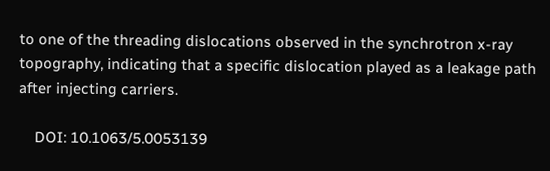to one of the threading dislocations observed in the synchrotron x-ray topography, indicating that a specific dislocation played as a leakage path after injecting carriers.

    DOI: 10.1063/5.0053139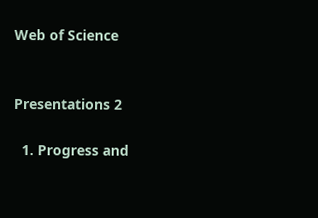Web of Science


Presentations 2

  1. Progress and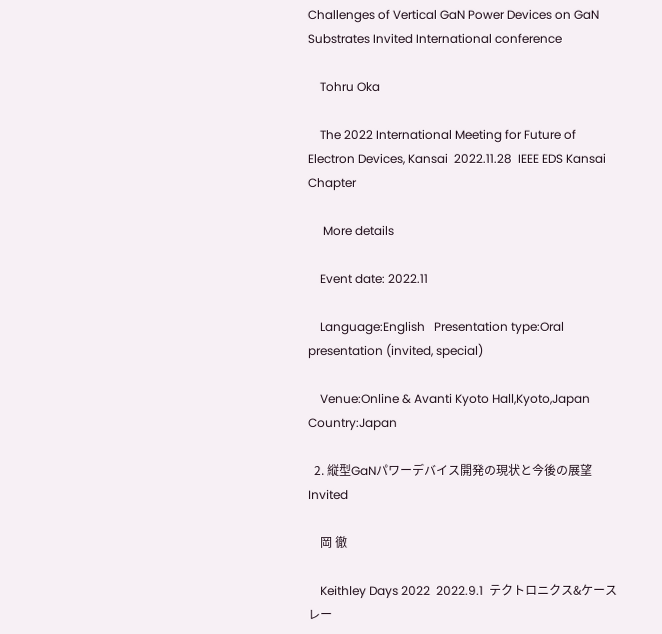Challenges of Vertical GaN Power Devices on GaN Substrates Invited International conference

    Tohru Oka

    The 2022 International Meeting for Future of Electron Devices, Kansai  2022.11.28  IEEE EDS Kansai Chapter

     More details

    Event date: 2022.11

    Language:English   Presentation type:Oral presentation (invited, special)

    Venue:Online & Avanti Kyoto Hall,Kyoto,Japan   Country:Japan

  2. 縦型GaNパワーデバイス開発の現状と今後の展望 Invited

    岡 徹

    Keithley Days 2022  2022.9.1  テクトロニクス&ケースレー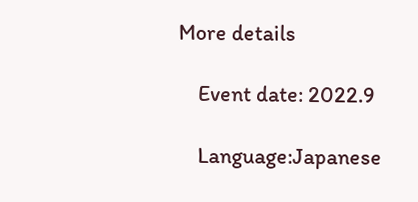More details

    Event date: 2022.9

    Language:Japanese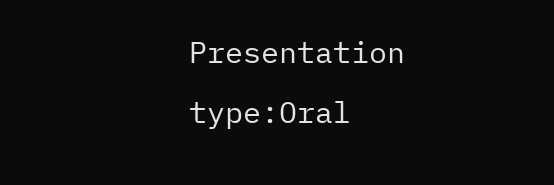Presentation type:Oral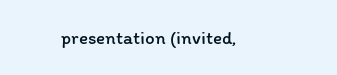presentation (invited,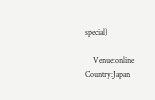special)

    Venue:online   Country:Japan